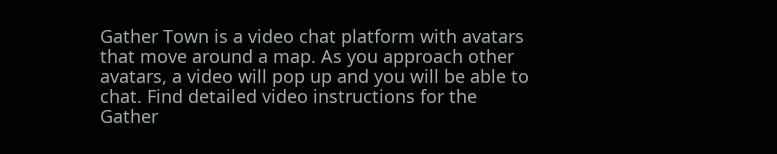Gather Town is a video chat platform with avatars that move around a map. As you approach other avatars, a video will pop up and you will be able to chat. Find detailed video instructions for the Gather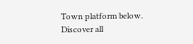Town platform below.
Discover all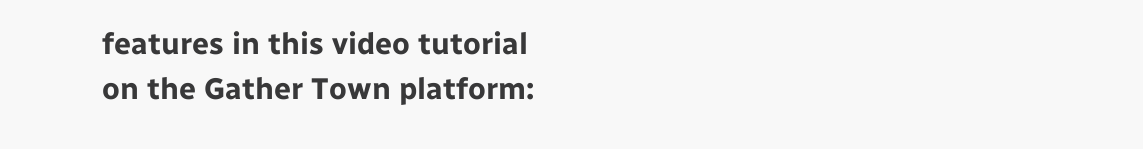features in this video tutorial on the Gather Town platform: